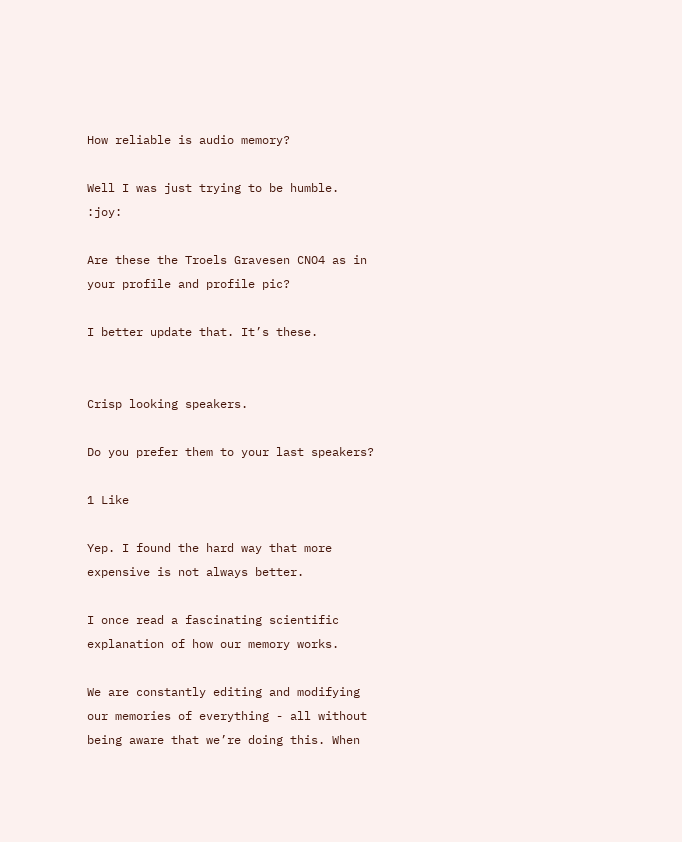How reliable is audio memory?

Well I was just trying to be humble. :joy:

Are these the Troels Gravesen CNO4 as in your profile and profile pic?

I better update that. It’s these.


Crisp looking speakers.

Do you prefer them to your last speakers?

1 Like

Yep. I found the hard way that more expensive is not always better.

I once read a fascinating scientific explanation of how our memory works.

We are constantly editing and modifying our memories of everything - all without being aware that we’re doing this. When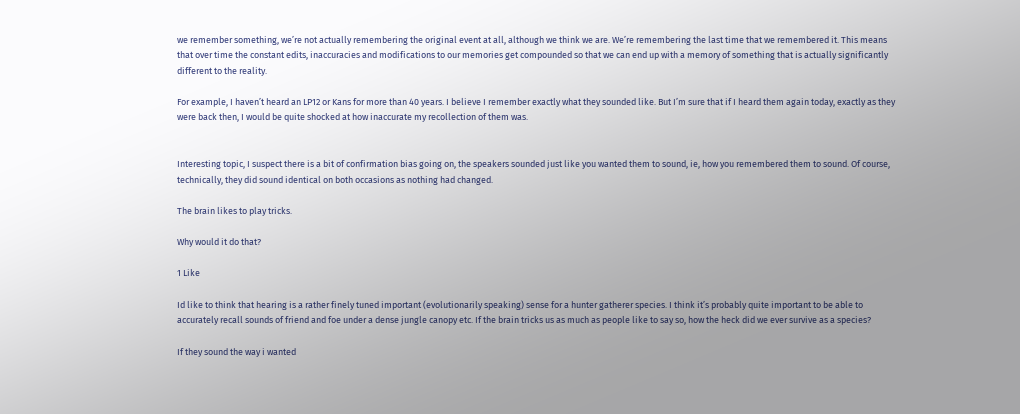we remember something, we’re not actually remembering the original event at all, although we think we are. We’re remembering the last time that we remembered it. This means that over time the constant edits, inaccuracies and modifications to our memories get compounded so that we can end up with a memory of something that is actually significantly different to the reality.

For example, I haven’t heard an LP12 or Kans for more than 40 years. I believe I remember exactly what they sounded like. But I’m sure that if I heard them again today, exactly as they were back then, I would be quite shocked at how inaccurate my recollection of them was.


Interesting topic, I suspect there is a bit of confirmation bias going on, the speakers sounded just like you wanted them to sound, ie, how you remembered them to sound. Of course, technically, they did sound identical on both occasions as nothing had changed.

The brain likes to play tricks.

Why would it do that?

1 Like

Id like to think that hearing is a rather finely tuned important (evolutionarily speaking) sense for a hunter gatherer species. I think it’s probably quite important to be able to accurately recall sounds of friend and foe under a dense jungle canopy etc. If the brain tricks us as much as people like to say so, how the heck did we ever survive as a species?

If they sound the way i wanted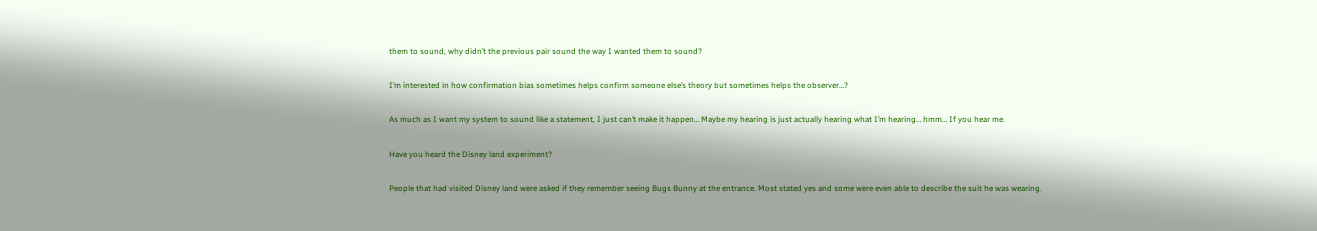them to sound, why didn’t the previous pair sound the way I wanted them to sound?

I’m interested in how confirmation bias sometimes helps confirm someone else’s theory but sometimes helps the observer…?

As much as I want my system to sound like a statement, I just can’t make it happen… Maybe my hearing is just actually hearing what I’m hearing… hmm… If you hear me.

Have you heard the Disney land experiment?

People that had visited Disney land were asked if they remember seeing Bugs Bunny at the entrance. Most stated yes and some were even able to describe the suit he was wearing.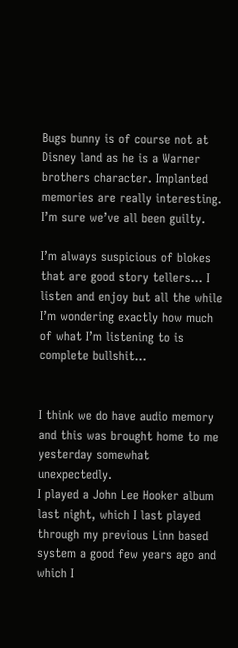Bugs bunny is of course not at Disney land as he is a Warner brothers character. Implanted memories are really interesting. I’m sure we’ve all been guilty.

I’m always suspicious of blokes that are good story tellers… I listen and enjoy but all the while I’m wondering exactly how much of what I’m listening to is complete bullshit…


I think we do have audio memory and this was brought home to me yesterday somewhat unexpectedly.
I played a John Lee Hooker album last night, which I last played through my previous Linn based system a good few years ago and which I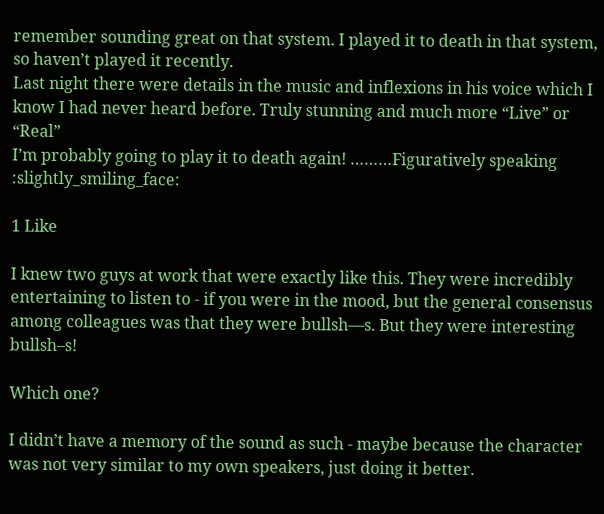remember sounding great on that system. I played it to death in that system, so haven’t played it recently.
Last night there were details in the music and inflexions in his voice which I know I had never heard before. Truly stunning and much more “Live” or “Real”
I’m probably going to play it to death again! ………Figuratively speaking :slightly_smiling_face:

1 Like

I knew two guys at work that were exactly like this. They were incredibly entertaining to listen to - if you were in the mood, but the general consensus among colleagues was that they were bullsh—s. But they were interesting bullsh–s!

Which one?

I didn’t have a memory of the sound as such - maybe because the character was not very similar to my own speakers, just doing it better.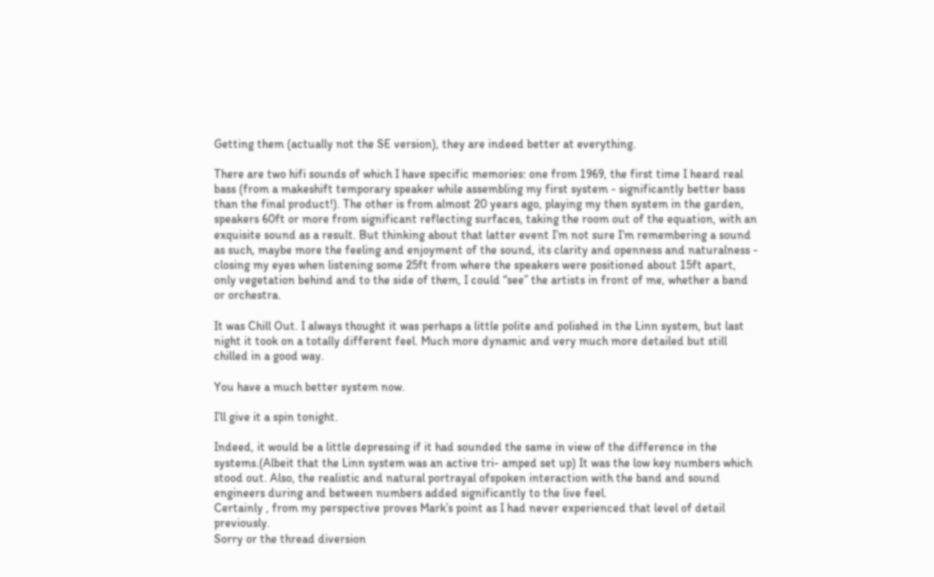Getting them (actually not the SE version), they are indeed better at everything.

There are two hifi sounds of which I have specific memories: one from 1969, the first time I heard real bass (from a makeshift temporary speaker while assembling my first system - significantly better bass than the final product!). The other is from almost 20 years ago, playing my then system in the garden, speakers 60ft or more from significant reflecting surfaces, taking the room out of the equation, with an exquisite sound as a result. But thinking about that latter event I’m not sure I’m remembering a sound as such, maybe more the feeling and enjoyment of the sound, its clarity and openness and naturalness - closing my eyes when listening some 25ft from where the speakers were positioned about 15ft apart, only vegetation behind and to the side of them, I could “see” the artists in front of me, whether a band or orchestra.

It was Chill Out. I always thought it was perhaps a little polite and polished in the Linn system, but last night it took on a totally different feel. Much more dynamic and very much more detailed but still chilled in a good way.

You have a much better system now.

I’ll give it a spin tonight.

Indeed, it would be a little depressing if it had sounded the same in view of the difference in the systems.(Albeit that the Linn system was an active tri- amped set up) It was the low key numbers which stood out. Also, the realistic and natural portrayal ofspoken interaction with the band and sound engineers during and between numbers added significantly to the live feel.
Certainly , from my perspective proves Mark’s point as I had never experienced that level of detail previously.
Sorry or the thread diversion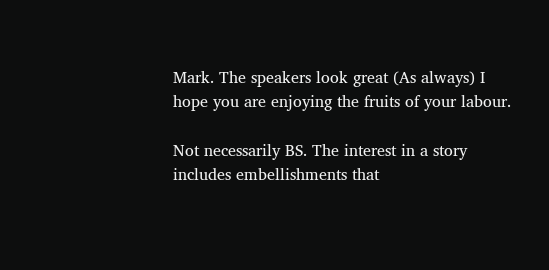Mark. The speakers look great (As always) I hope you are enjoying the fruits of your labour.

Not necessarily BS. The interest in a story includes embellishments that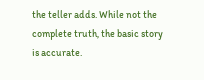the teller adds. While not the complete truth, the basic story is accurate.